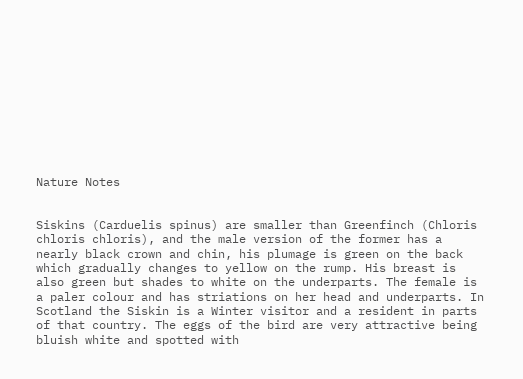Nature Notes


Siskins (Carduelis spinus) are smaller than Greenfinch (Chloris chloris chloris), and the male version of the former has a nearly black crown and chin, his plumage is green on the back which gradually changes to yellow on the rump. His breast is also green but shades to white on the underparts. The female is a paler colour and has striations on her head and underparts. In Scotland the Siskin is a Winter visitor and a resident in parts of that country. The eggs of the bird are very attractive being bluish white and spotted with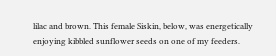lilac and brown. This female Siskin, below, was energetically enjoying kibbled sunflower seeds on one of my feeders.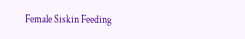Female Siskin Feeding